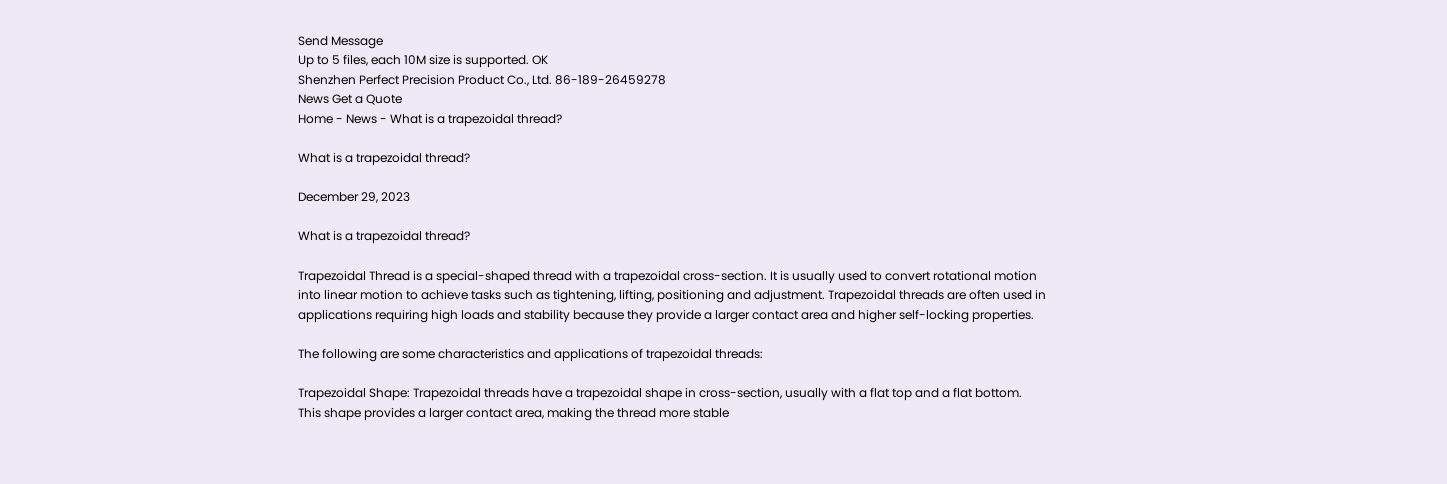Send Message
Up to 5 files, each 10M size is supported. OK
Shenzhen Perfect Precision Product Co., Ltd. 86-189-26459278
News Get a Quote
Home - News - What is a trapezoidal thread?

What is a trapezoidal thread?

December 29, 2023

What is a trapezoidal thread?

Trapezoidal Thread is a special-shaped thread with a trapezoidal cross-section. It is usually used to convert rotational motion into linear motion to achieve tasks such as tightening, lifting, positioning and adjustment. Trapezoidal threads are often used in applications requiring high loads and stability because they provide a larger contact area and higher self-locking properties.

The following are some characteristics and applications of trapezoidal threads:

Trapezoidal Shape: Trapezoidal threads have a trapezoidal shape in cross-section, usually with a flat top and a flat bottom. This shape provides a larger contact area, making the thread more stable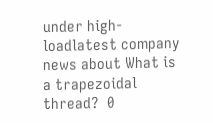under high-loadlatest company news about What is a trapezoidal thread?  0